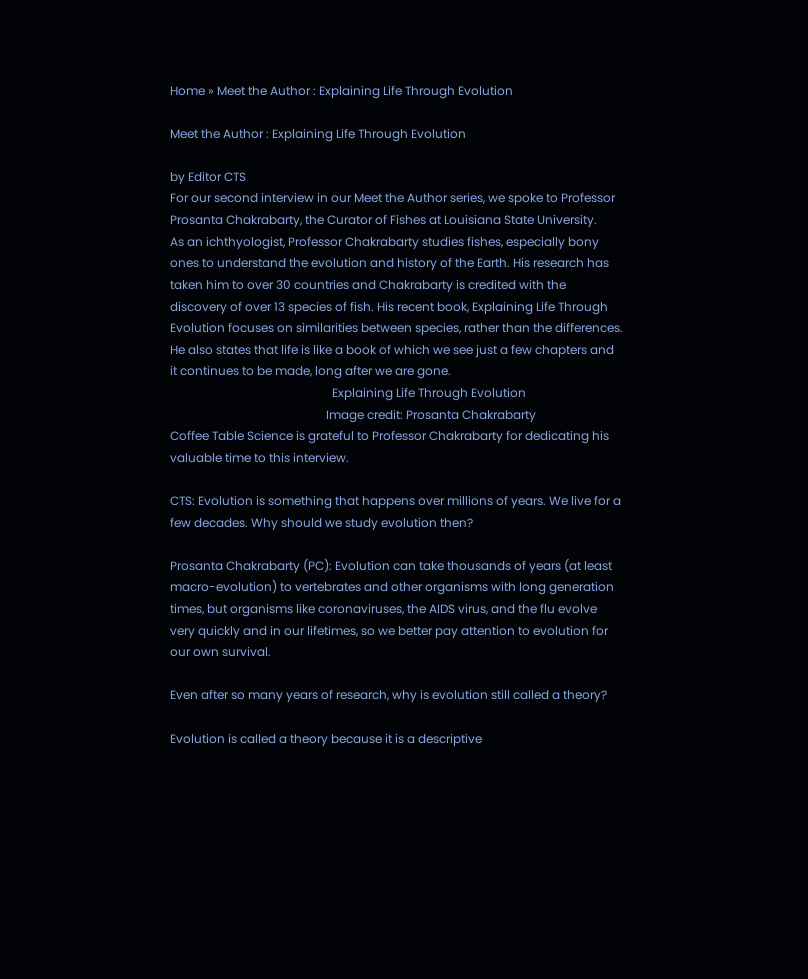Home » Meet the Author : Explaining Life Through Evolution

Meet the Author : Explaining Life Through Evolution

by Editor CTS
For our second interview in our Meet the Author series, we spoke to Professor Prosanta Chakrabarty, the Curator of Fishes at Louisiana State University.
As an ichthyologist, Professor Chakrabarty studies fishes, especially bony ones to understand the evolution and history of the Earth. His research has taken him to over 30 countries and Chakrabarty is credited with the discovery of over 13 species of fish. His recent book, Explaining Life Through Evolution focuses on similarities between species, rather than the differences. He also states that life is like a book of which we see just a few chapters and it continues to be made, long after we are gone.
                                                      Explaining Life Through Evolution
                                                    Image credit: Prosanta Chakrabarty
Coffee Table Science is grateful to Professor Chakrabarty for dedicating his valuable time to this interview.

CTS: Evolution is something that happens over millions of years. We live for a few decades. Why should we study evolution then?

Prosanta Chakrabarty (PC): Evolution can take thousands of years (at least macro-evolution) to vertebrates and other organisms with long generation times, but organisms like coronaviruses, the AIDS virus, and the flu evolve very quickly and in our lifetimes, so we better pay attention to evolution for our own survival.

Even after so many years of research, why is evolution still called a theory?

Evolution is called a theory because it is a descriptive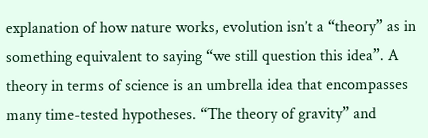explanation of how nature works, evolution isn’t a “theory” as in something equivalent to saying “we still question this idea”. A theory in terms of science is an umbrella idea that encompasses many time-tested hypotheses. “The theory of gravity” and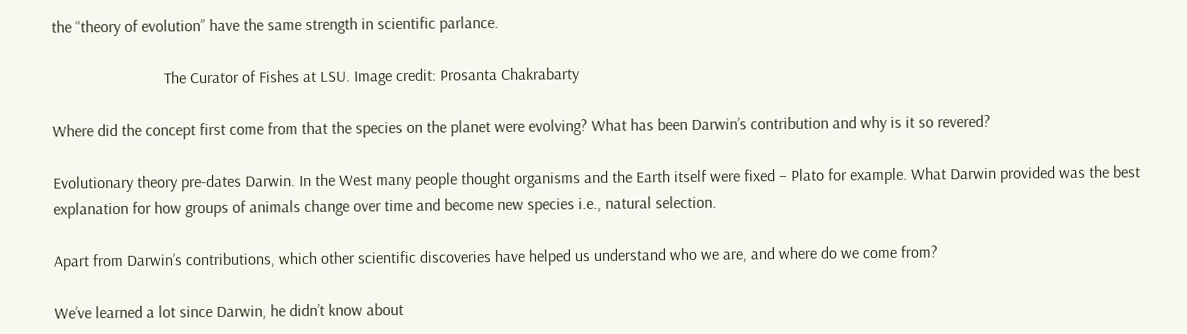the “theory of evolution” have the same strength in scientific parlance.

                            The Curator of Fishes at LSU. Image credit: Prosanta Chakrabarty

Where did the concept first come from that the species on the planet were evolving? What has been Darwin’s contribution and why is it so revered?

Evolutionary theory pre-dates Darwin. In the West many people thought organisms and the Earth itself were fixed – Plato for example. What Darwin provided was the best explanation for how groups of animals change over time and become new species i.e., natural selection.

Apart from Darwin’s contributions, which other scientific discoveries have helped us understand who we are, and where do we come from?

We’ve learned a lot since Darwin, he didn’t know about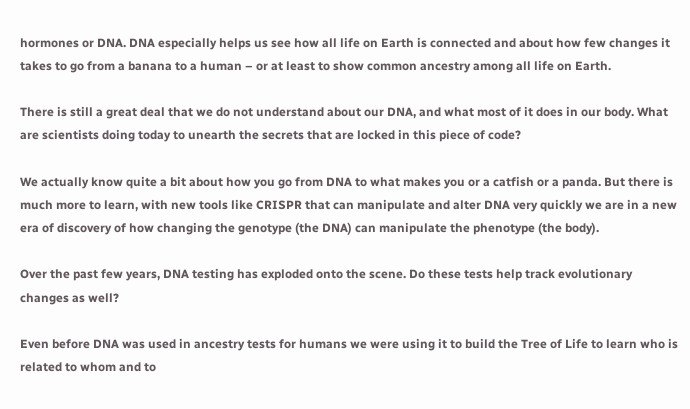hormones or DNA. DNA especially helps us see how all life on Earth is connected and about how few changes it takes to go from a banana to a human – or at least to show common ancestry among all life on Earth.

There is still a great deal that we do not understand about our DNA, and what most of it does in our body. What are scientists doing today to unearth the secrets that are locked in this piece of code?

We actually know quite a bit about how you go from DNA to what makes you or a catfish or a panda. But there is much more to learn, with new tools like CRISPR that can manipulate and alter DNA very quickly we are in a new era of discovery of how changing the genotype (the DNA) can manipulate the phenotype (the body).

Over the past few years, DNA testing has exploded onto the scene. Do these tests help track evolutionary changes as well?

Even before DNA was used in ancestry tests for humans we were using it to build the Tree of Life to learn who is related to whom and to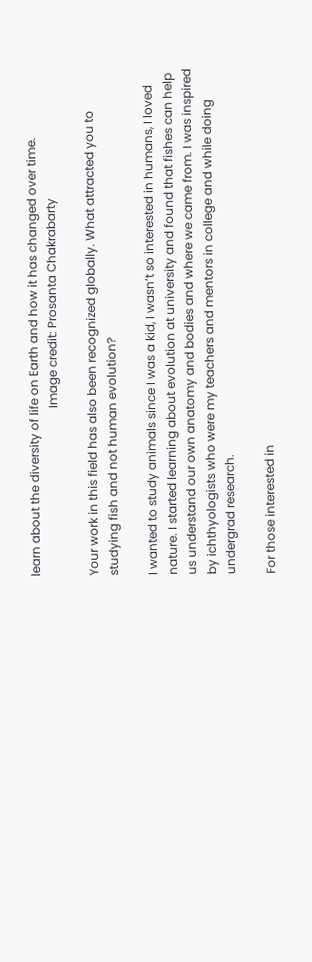learn about the diversity of life on Earth and how it has changed over time.
                                                        Image credit: Prosanta Chakrabarty

Your work in this field has also been recognized globally. What attracted you to studying fish and not human evolution?

I wanted to study animals since I was a kid, I wasn’t so interested in humans, I loved nature. I started learning about evolution at university and found that fishes can help us understand our own anatomy and bodies and where we came from. I was inspired by ichthyologists who were my teachers and mentors in college and while doing undergrad research.

For those interested in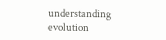understanding evolution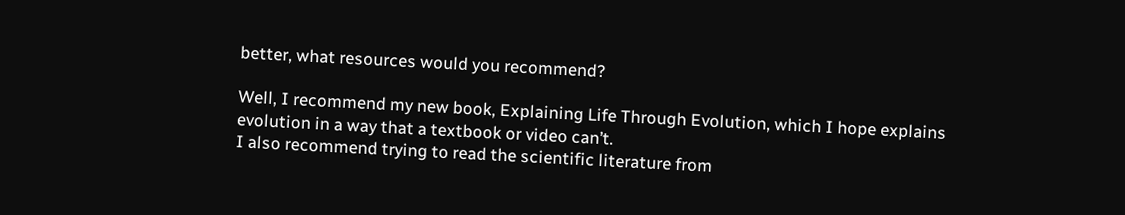better, what resources would you recommend?

Well, I recommend my new book, Explaining Life Through Evolution, which I hope explains evolution in a way that a textbook or video can’t.
I also recommend trying to read the scientific literature from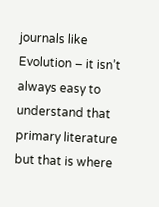journals like Evolution – it isn’t always easy to understand that primary literature but that is where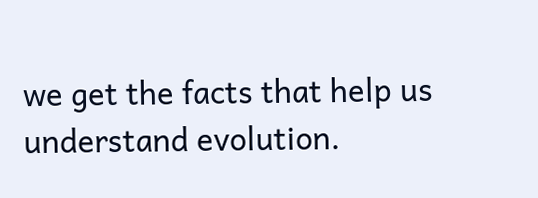we get the facts that help us understand evolution.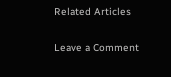Related Articles

Leave a Comment